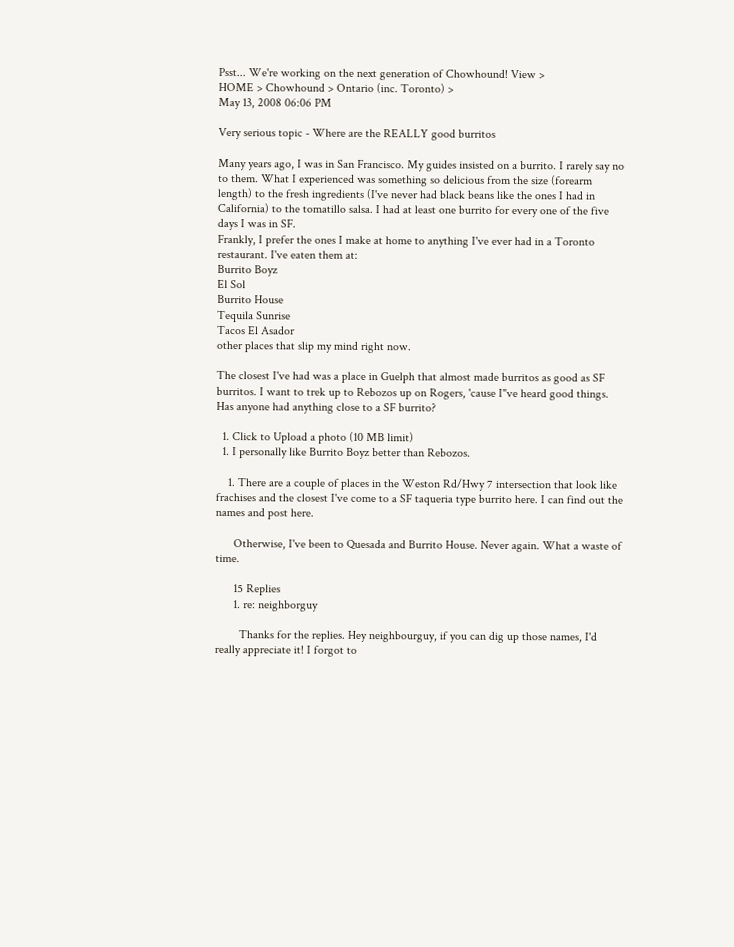Psst... We're working on the next generation of Chowhound! View >
HOME > Chowhound > Ontario (inc. Toronto) >
May 13, 2008 06:06 PM

Very serious topic - Where are the REALLY good burritos

Many years ago, I was in San Francisco. My guides insisted on a burrito. I rarely say no to them. What I experienced was something so delicious from the size (forearm length) to the fresh ingredients (I've never had black beans like the ones I had in California) to the tomatillo salsa. I had at least one burrito for every one of the five days I was in SF.
Frankly, I prefer the ones I make at home to anything I've ever had in a Toronto restaurant. I've eaten them at:
Burrito Boyz
El Sol
Burrito House
Tequila Sunrise
Tacos El Asador
other places that slip my mind right now.

The closest I've had was a place in Guelph that almost made burritos as good as SF burritos. I want to trek up to Rebozos up on Rogers, 'cause I"ve heard good things. Has anyone had anything close to a SF burrito?

  1. Click to Upload a photo (10 MB limit)
  1. I personally like Burrito Boyz better than Rebozos.

    1. There are a couple of places in the Weston Rd/Hwy 7 intersection that look like frachises and the closest I've come to a SF taqueria type burrito here. I can find out the names and post here.

      Otherwise, I've been to Quesada and Burrito House. Never again. What a waste of time.

      15 Replies
      1. re: neighborguy

        Thanks for the replies. Hey neighbourguy, if you can dig up those names, I'd really appreciate it! I forgot to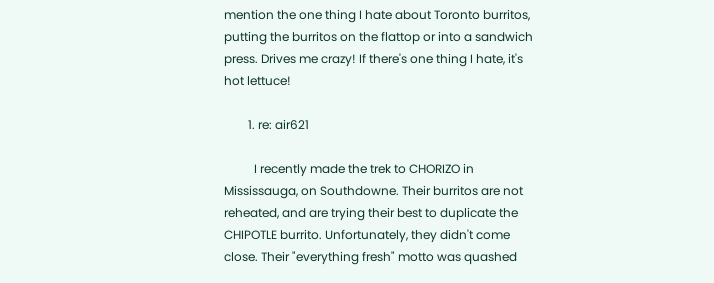mention the one thing I hate about Toronto burritos, putting the burritos on the flattop or into a sandwich press. Drives me crazy! If there's one thing I hate, it's hot lettuce!

        1. re: air621

          I recently made the trek to CHORIZO in Mississauga, on Southdowne. Their burritos are not reheated, and are trying their best to duplicate the CHIPOTLE burrito. Unfortunately, they didn't come close. Their "everything fresh" motto was quashed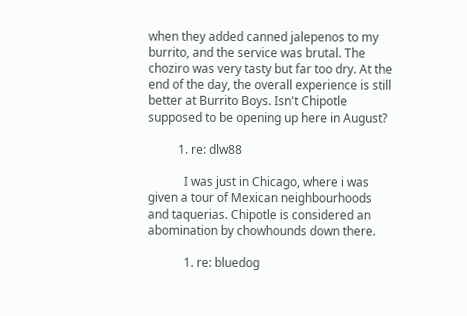when they added canned jalepenos to my burrito, and the service was brutal. The choziro was very tasty but far too dry. At the end of the day, the overall experience is still better at Burrito Boys. Isn't Chipotle supposed to be opening up here in August?

          1. re: dlw88

            I was just in Chicago, where i was given a tour of Mexican neighbourhoods and taquerias. Chipotle is considered an abomination by chowhounds down there.

            1. re: bluedog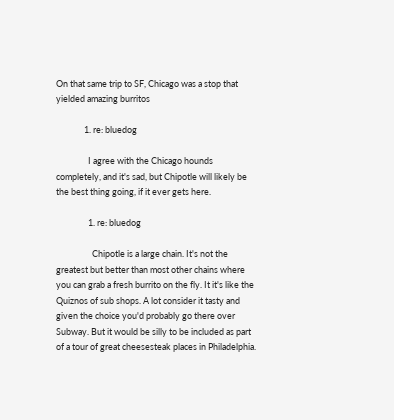On that same trip to SF, Chicago was a stop that yielded amazing burritos

              1. re: bluedog

                I agree with the Chicago hounds completely, and it's sad, but Chipotle will likely be the best thing going, if it ever gets here.

                1. re: bluedog

                  Chipotle is a large chain. It's not the greatest but better than most other chains where you can grab a fresh burrito on the fly. It it's like the Quiznos of sub shops. A lot consider it tasty and given the choice you'd probably go there over Subway. But it would be silly to be included as part of a tour of great cheesesteak places in Philadelphia.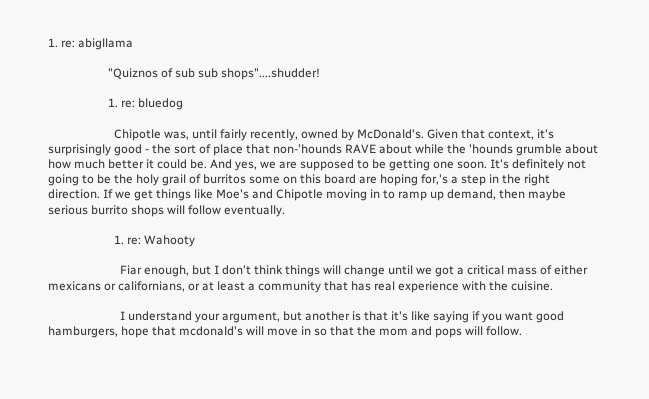1. re: abigllama

                    "Quiznos of sub sub shops"....shudder!

                    1. re: bluedog

                      Chipotle was, until fairly recently, owned by McDonald's. Given that context, it's surprisingly good - the sort of place that non-'hounds RAVE about while the 'hounds grumble about how much better it could be. And yes, we are supposed to be getting one soon. It's definitely not going to be the holy grail of burritos some on this board are hoping for,'s a step in the right direction. If we get things like Moe's and Chipotle moving in to ramp up demand, then maybe serious burrito shops will follow eventually.

                      1. re: Wahooty

                        Fiar enough, but I don't think things will change until we got a critical mass of either mexicans or californians, or at least a community that has real experience with the cuisine.

                        I understand your argument, but another is that it's like saying if you want good hamburgers, hope that mcdonald's will move in so that the mom and pops will follow.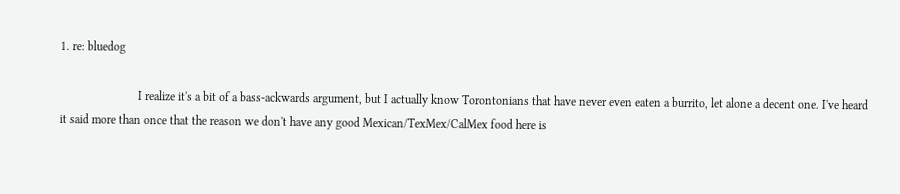1. re: bluedog

                          I realize it's a bit of a bass-ackwards argument, but I actually know Torontonians that have never even eaten a burrito, let alone a decent one. I've heard it said more than once that the reason we don't have any good Mexican/TexMex/CalMex food here is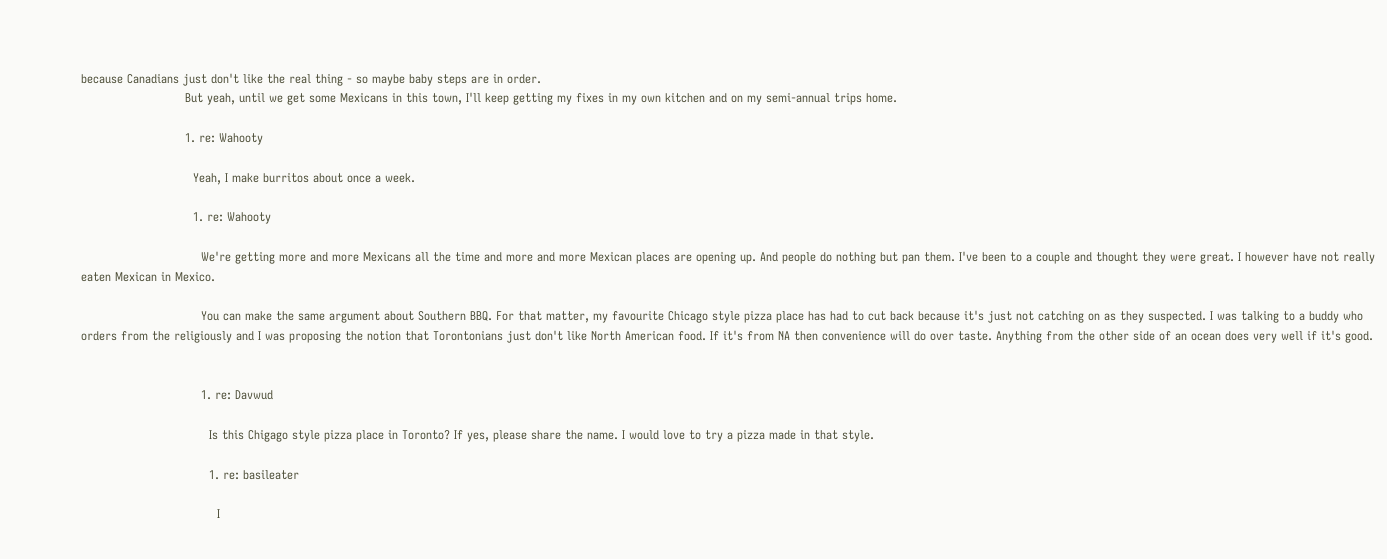because Canadians just don't like the real thing - so maybe baby steps are in order.
                          But yeah, until we get some Mexicans in this town, I'll keep getting my fixes in my own kitchen and on my semi-annual trips home.

                          1. re: Wahooty

                            Yeah, I make burritos about once a week.

                            1. re: Wahooty

                              We're getting more and more Mexicans all the time and more and more Mexican places are opening up. And people do nothing but pan them. I've been to a couple and thought they were great. I however have not really eaten Mexican in Mexico.

                              You can make the same argument about Southern BBQ. For that matter, my favourite Chicago style pizza place has had to cut back because it's just not catching on as they suspected. I was talking to a buddy who orders from the religiously and I was proposing the notion that Torontonians just don't like North American food. If it's from NA then convenience will do over taste. Anything from the other side of an ocean does very well if it's good.


                              1. re: Davwud

                                Is this Chigago style pizza place in Toronto? If yes, please share the name. I would love to try a pizza made in that style.

                                1. re: basileater

                                  I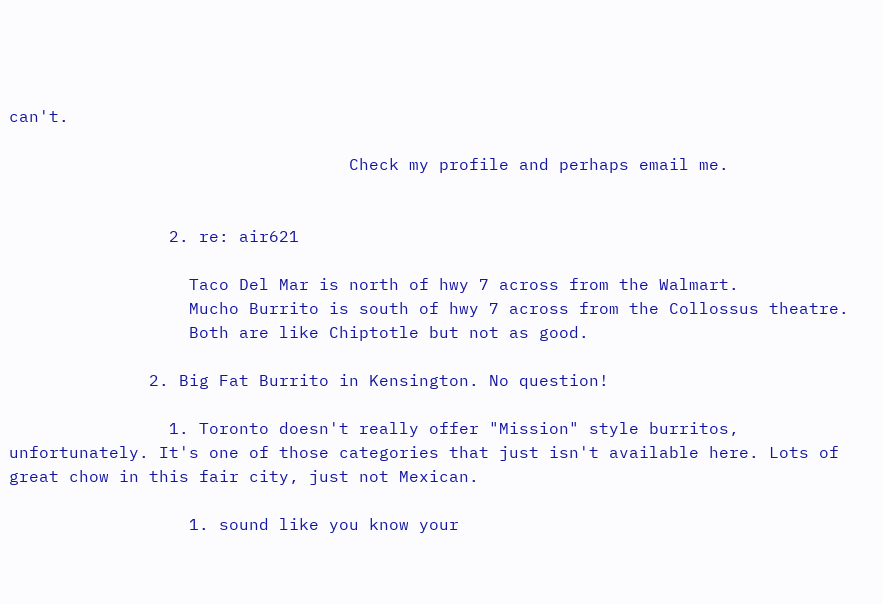can't.

                                  Check my profile and perhaps email me.


                2. re: air621

                  Taco Del Mar is north of hwy 7 across from the Walmart.
                  Mucho Burrito is south of hwy 7 across from the Collossus theatre.
                  Both are like Chiptotle but not as good.

              2. Big Fat Burrito in Kensington. No question!

                1. Toronto doesn't really offer "Mission" style burritos, unfortunately. It's one of those categories that just isn't available here. Lots of great chow in this fair city, just not Mexican.

                  1. sound like you know your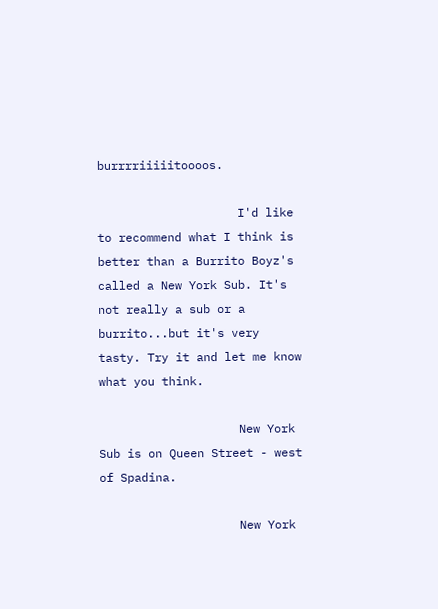burrrriiiiitoooos.

                    I'd like to recommend what I think is better than a Burrito Boyz's called a New York Sub. It's not really a sub or a burrito...but it's very tasty. Try it and let me know what you think.

                    New York Sub is on Queen Street - west of Spadina.

                    New York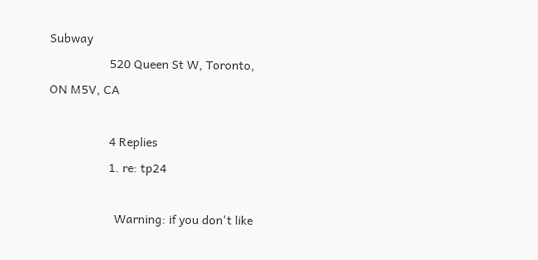Subway
                    520 Queen St W, Toronto, ON M5V, CA

                    4 Replies
                    1. re: tp24

                      Warning: if you don't like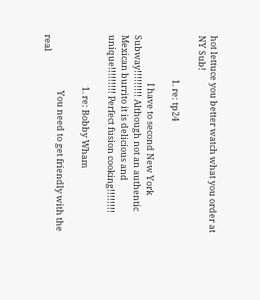hot lettuce you better watch what you order at NY Sub!

                      1. re: tp24

                        I have to second New York Subway!!!!!!!!! Although not an authentic Mexican burrito it is delicious and unique!!!!!!!!! Perfect fusion cooking!!!!!!!!

                          1. re: Bobby Wham

                            You need to get friendly with the real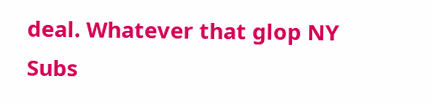deal. Whatever that glop NY Subs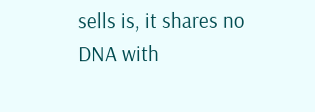sells is, it shares no DNA with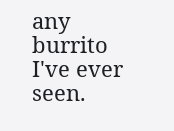any burrito I've ever seen.